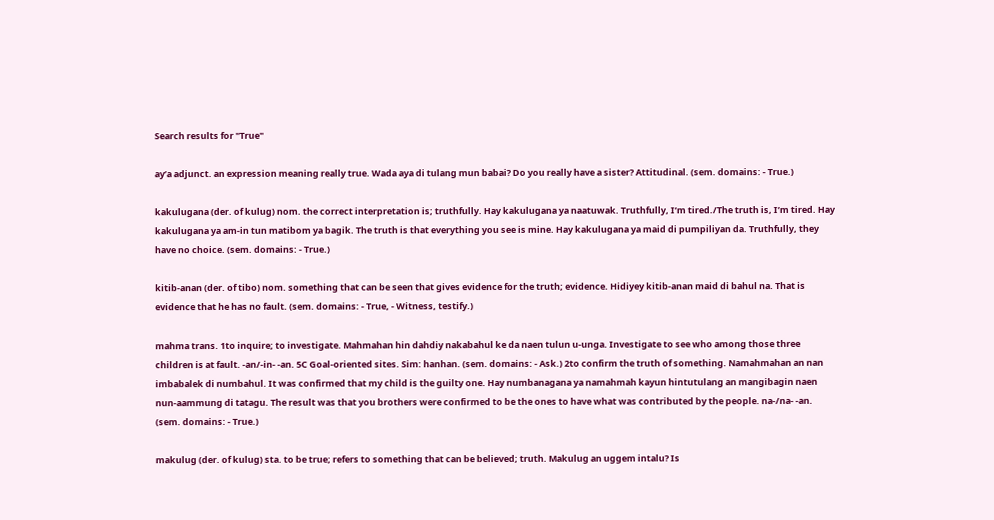Search results for "True"

ay’a adjunct. an expression meaning really true. Wada aya di tulang mun babai? Do you really have a sister? Attitudinal. (sem. domains: - True.)

kakulugana (der. of kulug) nom. the correct interpretation is; truthfully. Hay kakulugana ya naatuwak. Truthfully, I’m tired./The truth is, I’m tired. Hay kakulugana ya am-in tun matibom ya bagik. The truth is that everything you see is mine. Hay kakulugana ya maid di pumpiliyan da. Truthfully, they have no choice. (sem. domains: - True.)

kitib-anan (der. of tibo) nom. something that can be seen that gives evidence for the truth; evidence. Hidiyey kitib-anan maid di bahul na. That is evidence that he has no fault. (sem. domains: - True, - Witness, testify.)

mahma trans. 1to inquire; to investigate. Mahmahan hin dahdiy nakabahul ke da naen tulun u-unga. Investigate to see who among those three children is at fault. ‑an/‑in‑ ‑an. 5C Goal-oriented sites. Sim: hanhan. (sem. domains: - Ask.) 2to confirm the truth of something. Namahmahan an nan imbabalek di numbahul. It was confirmed that my child is the guilty one. Hay numbanagana ya namahmah kayun hintutulang an mangibagin naen nun-aammung di tatagu. The result was that you brothers were confirmed to be the ones to have what was contributed by the people. na‑/na‑ ‑an. (sem. domains: - True.)

makulug (der. of kulug) sta. to be true; refers to something that can be believed; truth. Makulug an uggem intalu? Is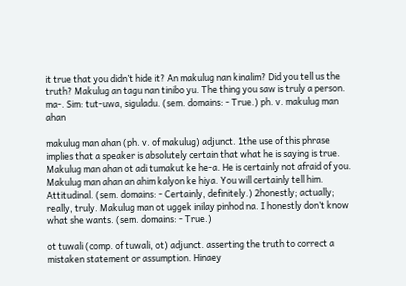it true that you didn’t hide it? An makulug nan kinalim? Did you tell us the truth? Makulug an tagu nan tinibo yu. The thing you saw is truly a person. ma‑. Sim: tut-uwa, siguladu. (sem. domains: - True.) ph. v. makulug man ahan

makulug man ahan (ph. v. of makulug) adjunct. 1the use of this phrase implies that a speaker is absolutely certain that what he is saying is true. Makulug man ahan ot adi tumakut ke he-a. He is certainly not afraid of you. Makulug man ahan an ahim kalyon ke hiya. You will certainly tell him. Attitudinal. (sem. domains: - Certainly, definitely.) 2honestly; actually; really, truly. Makulug man ot uggek inilay pinhod na. I honestly don’t know what she wants. (sem. domains: - True.)

ot tuwali (comp. of tuwali, ot) adjunct. asserting the truth to correct a mistaken statement or assumption. Hinaey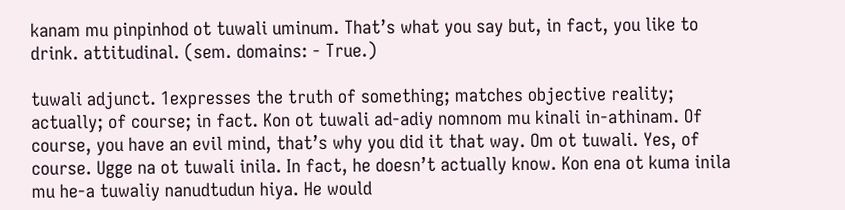kanam mu pinpinhod ot tuwali uminum. That’s what you say but, in fact, you like to drink. attitudinal. (sem. domains: - True.)

tuwali adjunct. 1expresses the truth of something; matches objective reality; actually; of course; in fact. Kon ot tuwali ad-adiy nomnom mu kinali in-athinam. Of course, you have an evil mind, that’s why you did it that way. Om ot tuwali. Yes, of course. Ugge na ot tuwali inila. In fact, he doesn’t actually know. Kon ena ot kuma inila mu he-a tuwaliy nanudtudun hiya. He would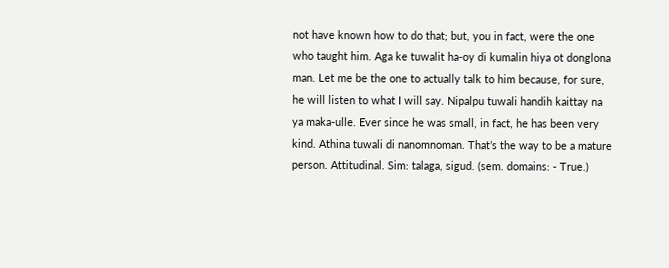not have known how to do that; but, you in fact, were the one who taught him. Aga ke tuwalit ha-oy di kumalin hiya ot donglona man. Let me be the one to actually talk to him because, for sure, he will listen to what I will say. Nipalpu tuwali handih kaittay na ya maka-ulle. Ever since he was small, in fact, he has been very kind. Athina tuwali di nanomnoman. That’s the way to be a mature person. Attitudinal. Sim: talaga, sigud. (sem. domains: - True.)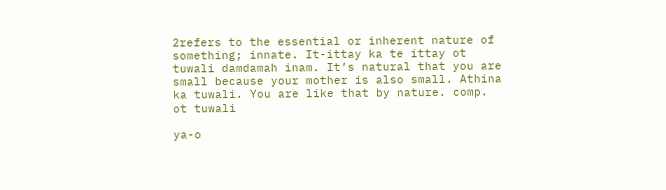2refers to the essential or inherent nature of something; innate. It-ittay ka te ittay ot tuwali damdamah inam. It’s natural that you are small because your mother is also small. Athina ka tuwali. You are like that by nature. comp. ot tuwali

ya-o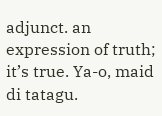adjunct. an expression of truth; it’s true. Ya-o, maid di tatagu.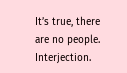It’s true, there are no people. Interjection.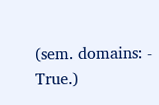(sem. domains: - True.)